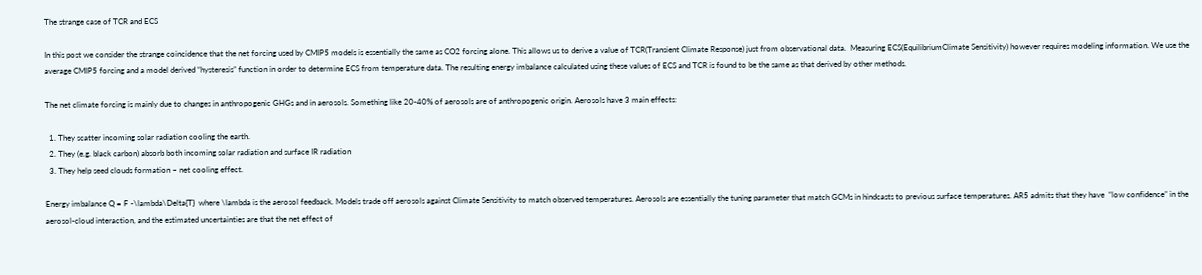The strange case of TCR and ECS

In this post we consider the strange coincidence that the net forcing used by CMIP5 models is essentially the same as CO2 forcing alone. This allows us to derive a value of TCR(Transient Climate Response) just from observational data.  Measuring ECS(EquilibriumClimate Sensitivity) however requires modeling information. We use the average CMIP5 forcing and a model derived “hysteresis” function in order to determine ECS from temperature data. The resulting energy imbalance calculated using these values of ECS and TCR is found to be the same as that derived by other methods.

The net climate forcing is mainly due to changes in anthropogenic GHGs and in aerosols. Something like 20-40% of aerosols are of anthropogenic origin. Aerosols have 3 main effects:

  1. They scatter incoming solar radiation cooling the earth.
  2. They (e.g. black carbon) absorb both incoming solar radiation and surface IR radiation
  3. They help seed clouds formation – net cooling effect.

Energy imbalance Q = F -\lambda\Delta{T}  where \lambda is the aerosol feedback. Models trade off aerosols against Climate Sensitivity to match observed temperatures. Aerosols are essentially the tuning parameter that match GCMs in hindcasts to previous surface temperatures. AR5 admits that they have  “low confidence” in the aerosol-cloud interaction, and the estimated uncertainties are that the net effect of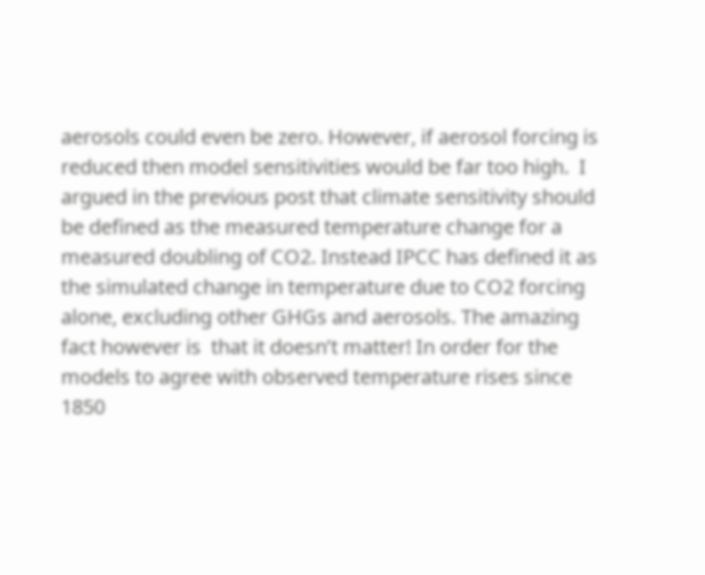aerosols could even be zero. However, if aerosol forcing is reduced then model sensitivities would be far too high.  I argued in the previous post that climate sensitivity should be defined as the measured temperature change for a measured doubling of CO2. Instead IPCC has defined it as the simulated change in temperature due to CO2 forcing alone, excluding other GHGs and aerosols. The amazing fact however is  that it doesn’t matter! In order for the models to agree with observed temperature rises since 1850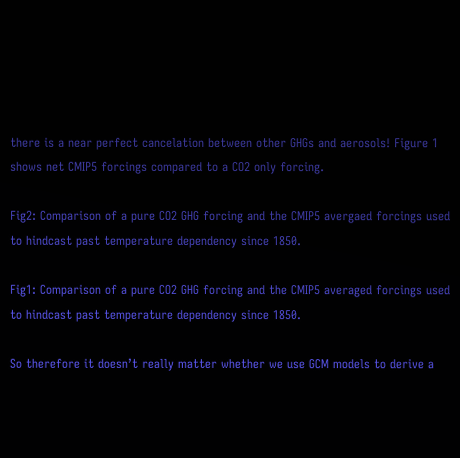there is a near perfect cancelation between other GHGs and aerosols! Figure 1 shows net CMIP5 forcings compared to a CO2 only forcing.

Fig2: Comparison of a pure CO2 GHG forcing and the CMIP5 avergaed forcings used to hindcast past temperature dependency since 1850.

Fig1: Comparison of a pure CO2 GHG forcing and the CMIP5 averaged forcings used to hindcast past temperature dependency since 1850.

So therefore it doesn’t really matter whether we use GCM models to derive a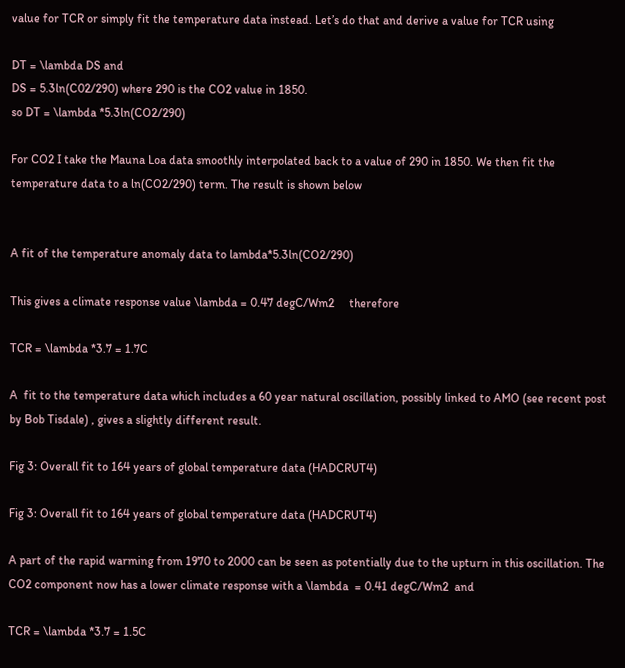value for TCR or simply fit the temperature data instead. Let’s do that and derive a value for TCR using

DT = \lambda DS and
DS = 5.3ln(C02/290) where 290 is the CO2 value in 1850.
so DT = \lambda *5.3ln(CO2/290)

For CO2 I take the Mauna Loa data smoothly interpolated back to a value of 290 in 1850. We then fit the temperature data to a ln(CO2/290) term. The result is shown below


A fit of the temperature anomaly data to lambda*5.3ln(CO2/290)

This gives a climate response value \lambda = 0.47 degC/Wm2     therefore

TCR = \lambda *3.7 = 1.7C

A  fit to the temperature data which includes a 60 year natural oscillation, possibly linked to AMO (see recent post by Bob Tisdale) , gives a slightly different result.

Fig 3: Overall fit to 164 years of global temperature data (HADCRUT4)

Fig 3: Overall fit to 164 years of global temperature data (HADCRUT4)

A part of the rapid warming from 1970 to 2000 can be seen as potentially due to the upturn in this oscillation. The CO2 component now has a lower climate response with a \lambda  = 0.41 degC/Wm2  and

TCR = \lambda *3.7 = 1.5C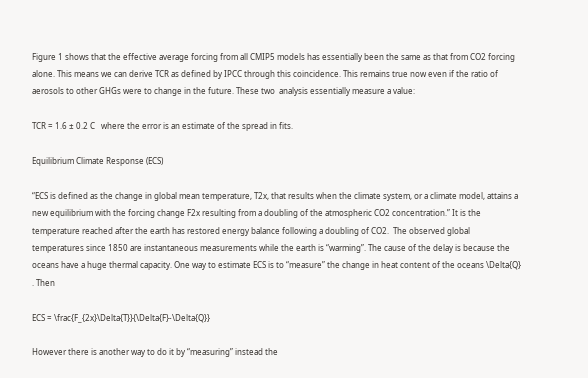Figure 1 shows that the effective average forcing from all CMIP5 models has essentially been the same as that from CO2 forcing alone. This means we can derive TCR as defined by IPCC through this coincidence. This remains true now even if the ratio of aerosols to other GHGs were to change in the future. These two  analysis essentially measure a value:

TCR = 1.6 ± 0.2 C   where the error is an estimate of the spread in fits.

Equilibrium Climate Response (ECS)

“ECS is defined as the change in global mean temperature, T2x, that results when the climate system, or a climate model, attains a new equilibrium with the forcing change F2x resulting from a doubling of the atmospheric CO2 concentration.” It is the temperature reached after the earth has restored energy balance following a doubling of CO2.  The observed global temperatures since 1850 are instantaneous measurements while the earth is “warming”. The cause of the delay is because the oceans have a huge thermal capacity. One way to estimate ECS is to “measure” the change in heat content of the oceans \Delta{Q} . Then

ECS = \frac{F_{2x}\Delta{T}}{\Delta{F}-\Delta{Q}}

However there is another way to do it by “measuring” instead the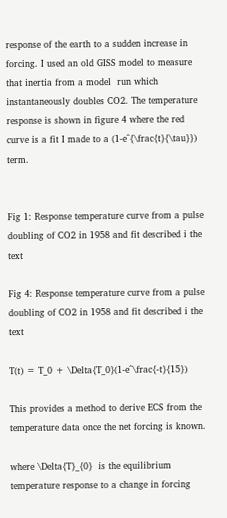response of the earth to a sudden increase in forcing. I used an old GISS model to measure that inertia from a model  run which instantaneously doubles CO2. The temperature response is shown in figure 4 where the red curve is a fit I made to a (1-e^{\frac{t}{\tau}}) term.


Fig 1: Response temperature curve from a pulse doubling of CO2 in 1958 and fit described i the text

Fig 4: Response temperature curve from a pulse doubling of CO2 in 1958 and fit described i the text

T(t) = T_0 + \Delta{T_0}(1-e^\frac{-t}{15})

This provides a method to derive ECS from the temperature data once the net forcing is known.

where \Delta{T}_{0}  is the equilibrium temperature response to a change in forcing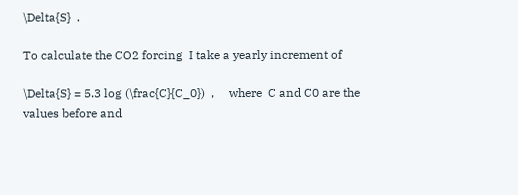\Delta{S}  .

To calculate the CO2 forcing  I take a yearly increment of

\Delta{S} = 5.3 log (\frac{C}{C_0})  ,     where  C and C0 are the values before and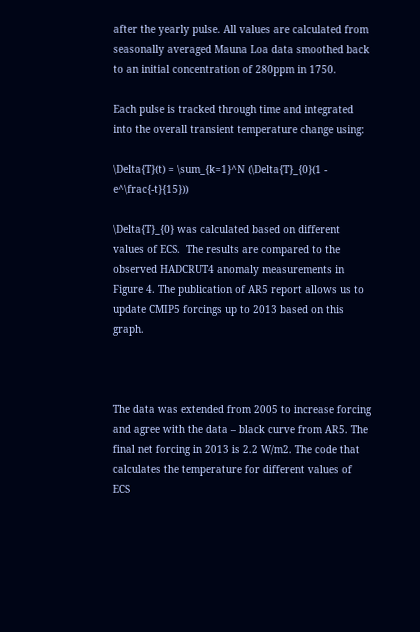after the yearly pulse. All values are calculated from seasonally averaged Mauna Loa data smoothed back to an initial concentration of 280ppm in 1750.

Each pulse is tracked through time and integrated into the overall transient temperature change using:

\Delta{T}(t) = \sum_{k=1}^N (\Delta{T}_{0}(1 - e^\frac{-t}{15}))

\Delta{T}_{0} was calculated based on different values of ECS.  The results are compared to the observed HADCRUT4 anomaly measurements in Figure 4. The publication of AR5 report allows us to update CMIP5 forcings up to 2013 based on this graph.



The data was extended from 2005 to increase forcing and agree with the data – black curve from AR5. The final net forcing in 2013 is 2.2 W/m2. The code that calculates the temperature for different values of ECS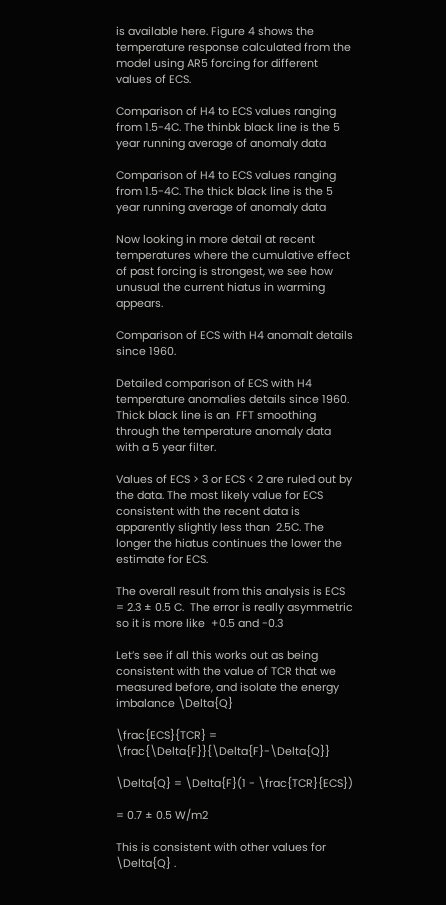is available here. Figure 4 shows the temperature response calculated from the model using AR5 forcing for different  values of ECS.

Comparison of H4 to ECS values ranging from 1.5-4C. The thinbk black line is the 5 year running average of anomaly data

Comparison of H4 to ECS values ranging from 1.5-4C. The thick black line is the 5 year running average of anomaly data

Now looking in more detail at recent temperatures where the cumulative effect of past forcing is strongest, we see how unusual the current hiatus in warming appears.

Comparison of ECS with H4 anomalt details since 1960.

Detailed comparison of ECS with H4 temperature anomalies details since 1960. Thick black line is an  FFT smoothing through the temperature anomaly data with a 5 year filter.

Values of ECS > 3 or ECS < 2 are ruled out by the data. The most likely value for ECS consistent with the recent data is apparently slightly less than  2.5C. The longer the hiatus continues the lower the estimate for ECS.

The overall result from this analysis is ECS = 2.3 ± 0.5 C.  The error is really asymmetric so it is more like  +0.5 and -0.3

Let’s see if all this works out as being consistent with the value of TCR that we measured before, and isolate the energy imbalance \Delta{Q}

\frac{ECS}{TCR} = \frac{\Delta{F}}{\Delta{F}-\Delta{Q}}

\Delta{Q} = \Delta{F}(1 - \frac{TCR}{ECS})

= 0.7 ± 0.5 W/m2

This is consistent with other values for \Delta{Q} .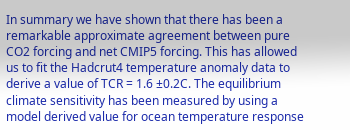In summary we have shown that there has been a remarkable approximate agreement between pure CO2 forcing and net CMIP5 forcing. This has allowed us to fit the Hadcrut4 temperature anomaly data to derive a value of TCR = 1.6 ±0.2C. The equilibrium climate sensitivity has been measured by using a model derived value for ocean temperature response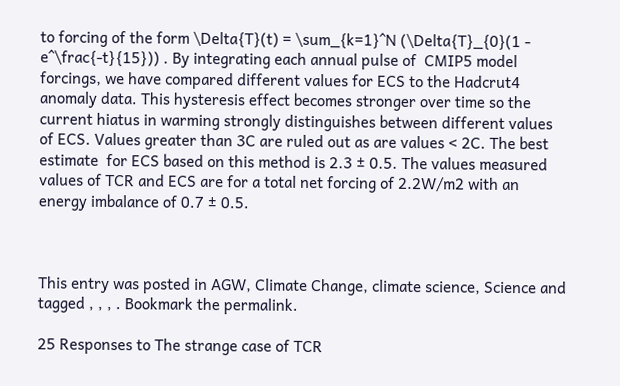to forcing of the form \Delta{T}(t) = \sum_{k=1}^N (\Delta{T}_{0}(1 - e^\frac{-t}{15})) . By integrating each annual pulse of  CMIP5 model forcings, we have compared different values for ECS to the Hadcrut4 anomaly data. This hysteresis effect becomes stronger over time so the current hiatus in warming strongly distinguishes between different values of ECS. Values greater than 3C are ruled out as are values < 2C. The best estimate  for ECS based on this method is 2.3 ± 0.5. The values measured values of TCR and ECS are for a total net forcing of 2.2W/m2 with an energy imbalance of 0.7 ± 0.5.



This entry was posted in AGW, Climate Change, climate science, Science and tagged , , , . Bookmark the permalink.

25 Responses to The strange case of TCR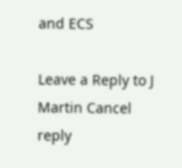and ECS

Leave a Reply to J Martin Cancel reply